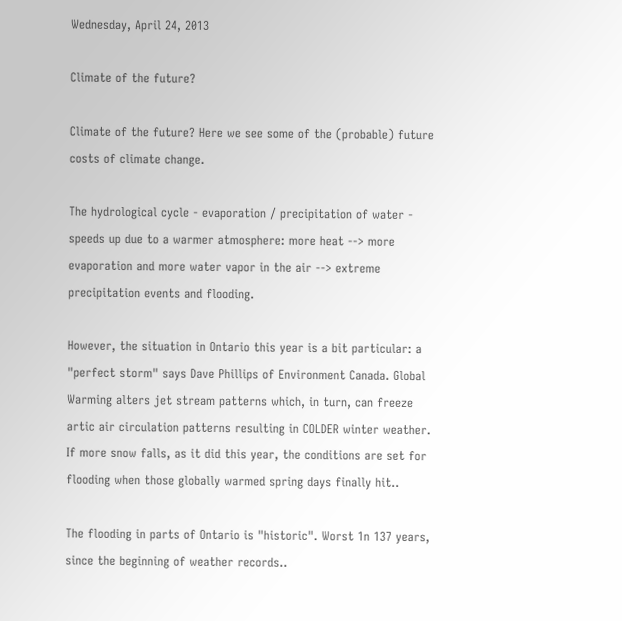Wednesday, April 24, 2013

Climate of the future?

Climate of the future? Here we see some of the (probable) future costs of climate change.

The hydrological cycle - evaporation / precipitation of water - speeds up due to a warmer atmosphere: more heat --> more evaporation and more water vapor in the air --> extreme precipitation events and flooding.

However, the situation in Ontario this year is a bit particular: a "perfect storm" says Dave Phillips of Environment Canada. Global Warming alters jet stream patterns which, in turn, can freeze artic air circulation patterns resulting in COLDER winter weather. If more snow falls, as it did this year, the conditions are set for flooding when those globally warmed spring days finally hit..

The flooding in parts of Ontario is "historic". Worst 1n 137 years, since the beginning of weather records..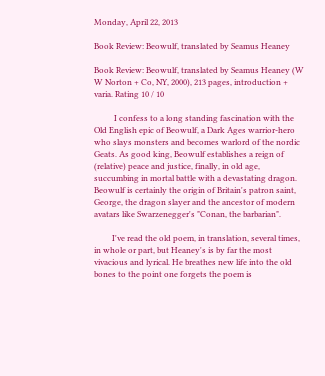Monday, April 22, 2013

Book Review: Beowulf, translated by Seamus Heaney

Book Review: Beowulf, translated by Seamus Heaney (W W Norton + Co, NY, 2000), 213 pages, introduction + varia. Rating 10 / 10

          I confess to a long standing fascination with the Old English epic of Beowulf, a Dark Ages warrior-hero who slays monsters and becomes warlord of the nordic Geats. As good king, Beowulf establishes a reign of (relative) peace and justice, finally, in old age, succumbing in mortal battle with a devastating dragon. Beowulf is certainly the origin of Britain's patron saint, George, the dragon slayer and the ancestor of modern avatars like Swarzenegger's "Conan, the barbarian".

         I've read the old poem, in translation, several times, in whole or part, but Heaney's is by far the most vivacious and lyrical. He breathes new life into the old bones to the point one forgets the poem is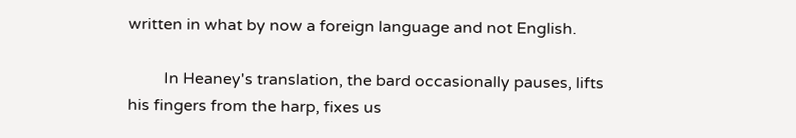written in what by now a foreign language and not English.

         In Heaney's translation, the bard occasionally pauses, lifts his fingers from the harp, fixes us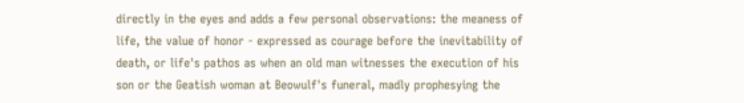directly in the eyes and adds a few personal observations: the meaness of life, the value of honor - expressed as courage before the inevitability of death, or life's pathos as when an old man witnesses the execution of his son or the Geatish woman at Beowulf's funeral, madly prophesying the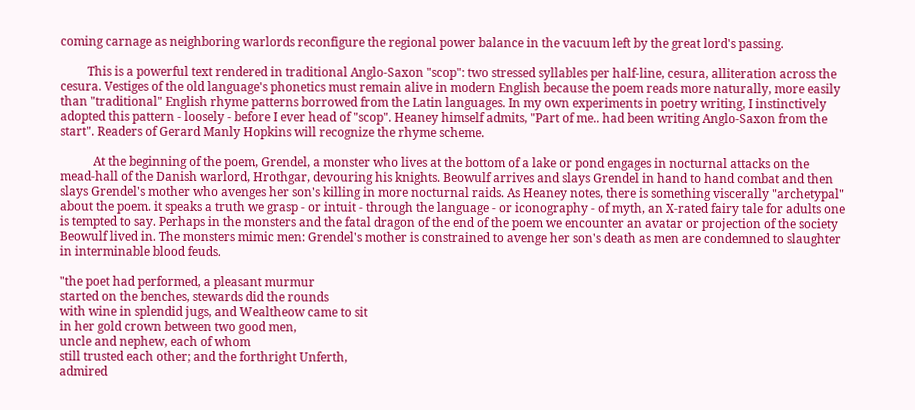coming carnage as neighboring warlords reconfigure the regional power balance in the vacuum left by the great lord's passing.

         This is a powerful text rendered in traditional Anglo-Saxon "scop": two stressed syllables per half-line, cesura, alliteration across the cesura. Vestiges of the old language's phonetics must remain alive in modern English because the poem reads more naturally, more easily than "traditional" English rhyme patterns borrowed from the Latin languages. In my own experiments in poetry writing, I instinctively adopted this pattern - loosely - before I ever head of "scop". Heaney himself admits, "Part of me.. had been writing Anglo-Saxon from the start". Readers of Gerard Manly Hopkins will recognize the rhyme scheme.

           At the beginning of the poem, Grendel, a monster who lives at the bottom of a lake or pond engages in nocturnal attacks on the mead-hall of the Danish warlord, Hrothgar, devouring his knights. Beowulf arrives and slays Grendel in hand to hand combat and then slays Grendel's mother who avenges her son's killing in more nocturnal raids. As Heaney notes, there is something viscerally "archetypal" about the poem. it speaks a truth we grasp - or intuit - through the language - or iconography - of myth, an X-rated fairy tale for adults one is tempted to say. Perhaps in the monsters and the fatal dragon of the end of the poem we encounter an avatar or projection of the society Beowulf lived in. The monsters mimic men: Grendel's mother is constrained to avenge her son's death as men are condemned to slaughter in interminable blood feuds.

"the poet had performed, a pleasant murmur
started on the benches, stewards did the rounds
with wine in splendid jugs, and Wealtheow came to sit
in her gold crown between two good men,
uncle and nephew, each of whom
still trusted each other; and the forthright Unferth,
admired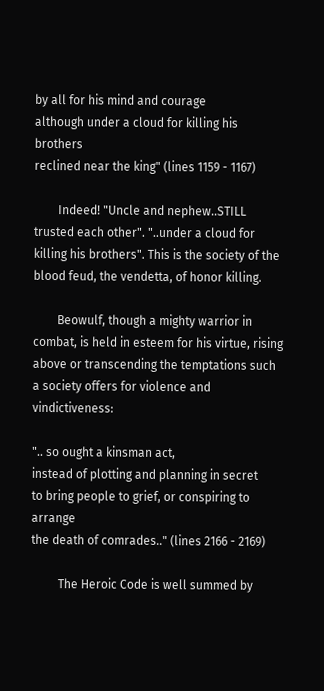by all for his mind and courage
although under a cloud for killing his brothers
reclined near the king" (lines 1159 - 1167)

        Indeed! "Uncle and nephew..STILL trusted each other". "..under a cloud for killing his brothers". This is the society of the blood feud, the vendetta, of honor killing.

        Beowulf, though a mighty warrior in combat, is held in esteem for his virtue, rising above or transcending the temptations such a society offers for violence and vindictiveness:

".. so ought a kinsman act,
instead of plotting and planning in secret
to bring people to grief, or conspiring to arrange
the death of comrades.." (lines 2166 - 2169)

         The Heroic Code is well summed by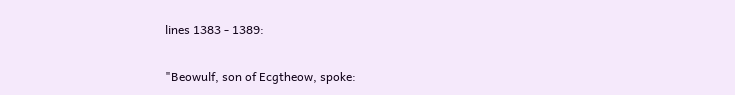lines 1383 - 1389:

"Beowulf, son of Ecgtheow, spoke: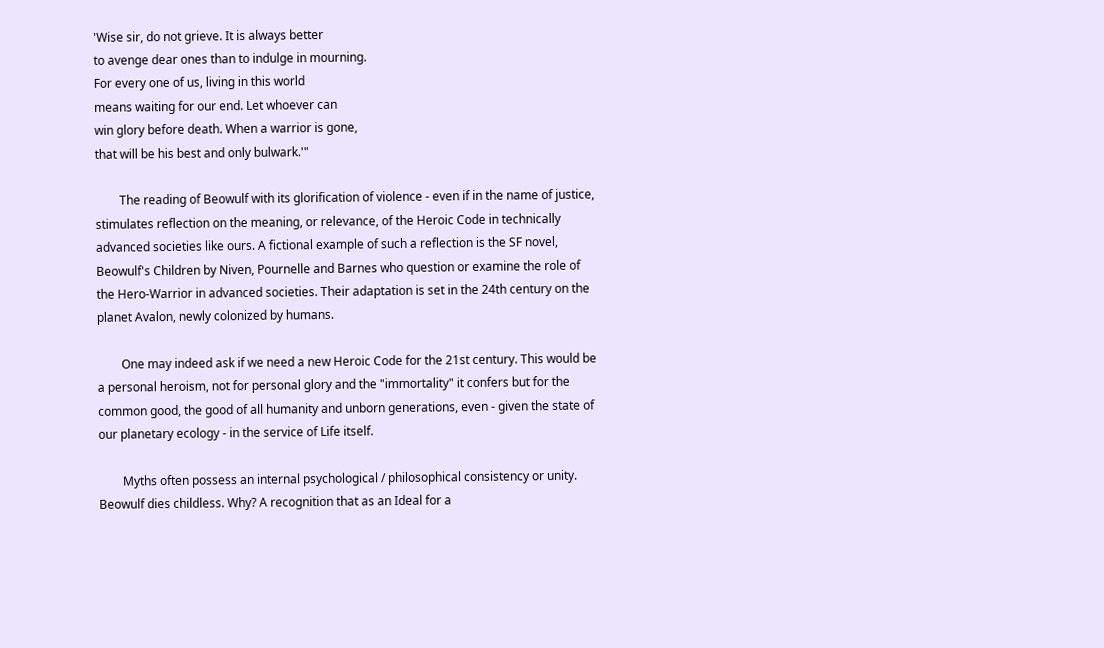'Wise sir, do not grieve. It is always better
to avenge dear ones than to indulge in mourning.
For every one of us, living in this world
means waiting for our end. Let whoever can
win glory before death. When a warrior is gone,
that will be his best and only bulwark.'"

        The reading of Beowulf with its glorification of violence - even if in the name of justice, stimulates reflection on the meaning, or relevance, of the Heroic Code in technically advanced societies like ours. A fictional example of such a reflection is the SF novel, Beowulf's Children by Niven, Pournelle and Barnes who question or examine the role of the Hero-Warrior in advanced societies. Their adaptation is set in the 24th century on the planet Avalon, newly colonized by humans.

        One may indeed ask if we need a new Heroic Code for the 21st century. This would be a personal heroism, not for personal glory and the "immortality" it confers but for the common good, the good of all humanity and unborn generations, even - given the state of our planetary ecology - in the service of Life itself.

        Myths often possess an internal psychological / philosophical consistency or unity. Beowulf dies childless. Why? A recognition that as an Ideal for a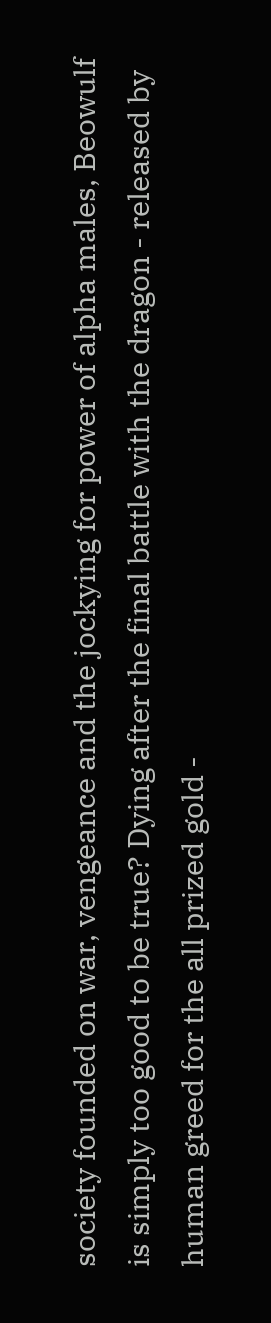society founded on war, vengeance and the jockying for power of alpha males, Beowulf is simply too good to be true? Dying after the final battle with the dragon - released by human greed for the all prized gold -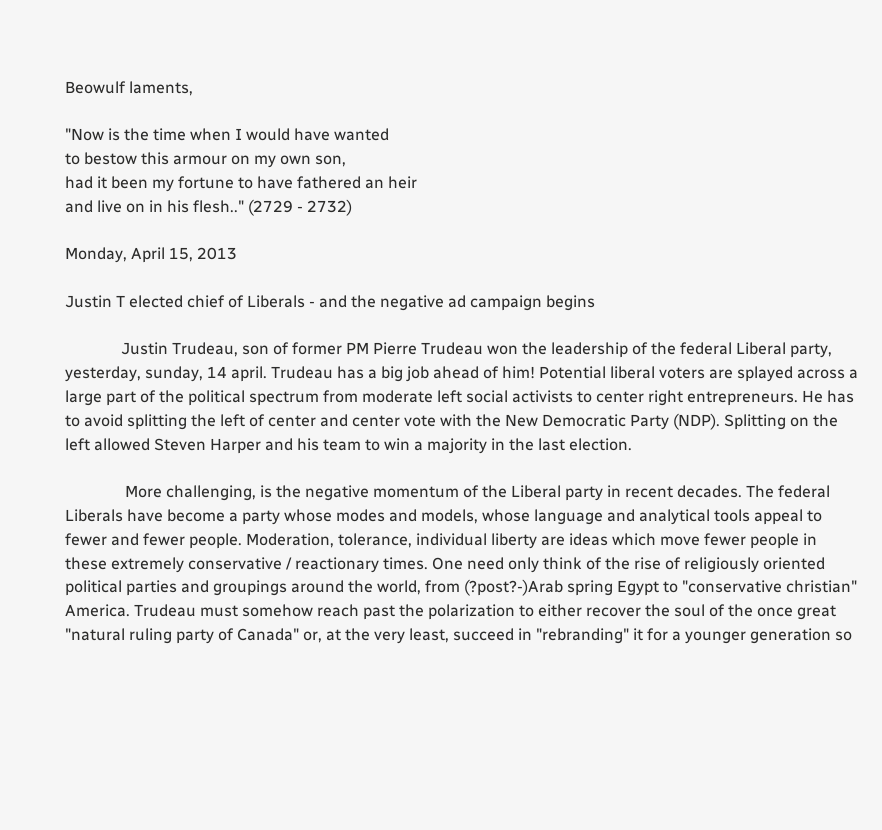Beowulf laments,

"Now is the time when I would have wanted
to bestow this armour on my own son,
had it been my fortune to have fathered an heir
and live on in his flesh.." (2729 - 2732)

Monday, April 15, 2013

Justin T elected chief of Liberals - and the negative ad campaign begins

              Justin Trudeau, son of former PM Pierre Trudeau won the leadership of the federal Liberal party, yesterday, sunday, 14 april. Trudeau has a big job ahead of him! Potential liberal voters are splayed across a large part of the political spectrum from moderate left social activists to center right entrepreneurs. He has to avoid splitting the left of center and center vote with the New Democratic Party (NDP). Splitting on the left allowed Steven Harper and his team to win a majority in the last election.

               More challenging, is the negative momentum of the Liberal party in recent decades. The federal Liberals have become a party whose modes and models, whose language and analytical tools appeal to fewer and fewer people. Moderation, tolerance, individual liberty are ideas which move fewer people in these extremely conservative / reactionary times. One need only think of the rise of religiously oriented political parties and groupings around the world, from (?post?-)Arab spring Egypt to "conservative christian" America. Trudeau must somehow reach past the polarization to either recover the soul of the once great "natural ruling party of Canada" or, at the very least, succeed in "rebranding" it for a younger generation so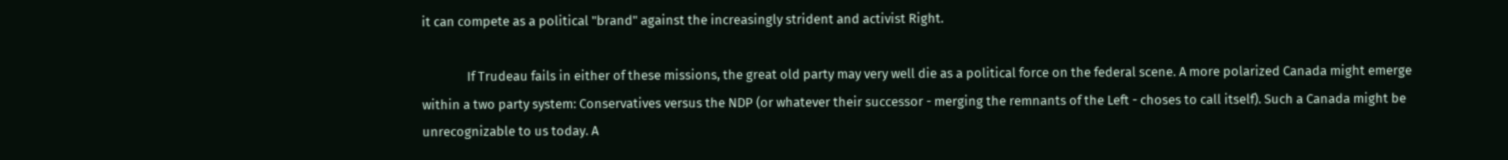it can compete as a political "brand" against the increasingly strident and activist Right.

               If Trudeau fails in either of these missions, the great old party may very well die as a political force on the federal scene. A more polarized Canada might emerge within a two party system: Conservatives versus the NDP (or whatever their successor - merging the remnants of the Left - choses to call itself). Such a Canada might be unrecognizable to us today. A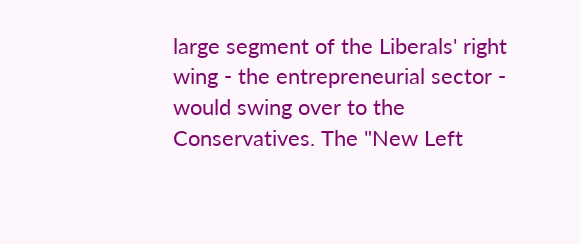large segment of the Liberals' right wing - the entrepreneurial sector - would swing over to the Conservatives. The "New Left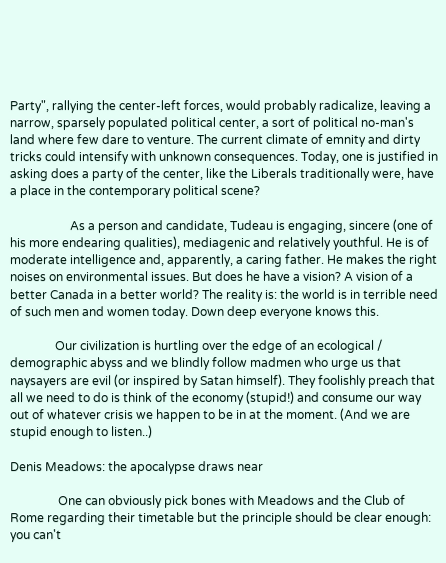Party", rallying the center-left forces, would probably radicalize, leaving a narrow, sparsely populated political center, a sort of political no-man's land where few dare to venture. The current climate of emnity and dirty tricks could intensify with unknown consequences. Today, one is justified in asking does a party of the center, like the Liberals traditionally were, have a place in the contemporary political scene?

                    As a person and candidate, Tudeau is engaging, sincere (one of his more endearing qualities), mediagenic and relatively youthful. He is of moderate intelligence and, apparently, a caring father. He makes the right noises on environmental issues. But does he have a vision? A vision of a better Canada in a better world? The reality is: the world is in terrible need of such men and women today. Down deep everyone knows this.

               Our civilization is hurtling over the edge of an ecological / demographic abyss and we blindly follow madmen who urge us that naysayers are evil (or inspired by Satan himself). They foolishly preach that all we need to do is think of the economy (stupid!) and consume our way out of whatever crisis we happen to be in at the moment. (And we are stupid enough to listen..)

Denis Meadows: the apocalypse draws near

                One can obviously pick bones with Meadows and the Club of Rome regarding their timetable but the principle should be clear enough: you can't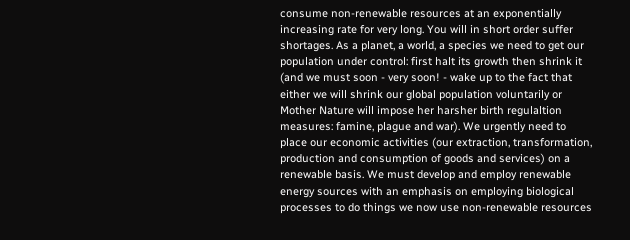consume non-renewable resources at an exponentially increasing rate for very long. You will in short order suffer shortages. As a planet, a world, a species we need to get our population under control: first halt its growth then shrink it (and we must soon - very soon! - wake up to the fact that either we will shrink our global population voluntarily or Mother Nature will impose her harsher birth regulaltion measures: famine, plague and war). We urgently need to place our economic activities (our extraction, transformation, production and consumption of goods and services) on a renewable basis. We must develop and employ renewable energy sources with an emphasis on employing biological processes to do things we now use non-renewable resources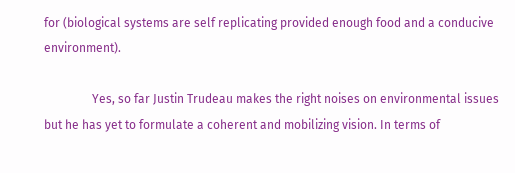for (biological systems are self replicating provided enough food and a conducive environment).

                Yes, so far Justin Trudeau makes the right noises on environmental issues but he has yet to formulate a coherent and mobilizing vision. In terms of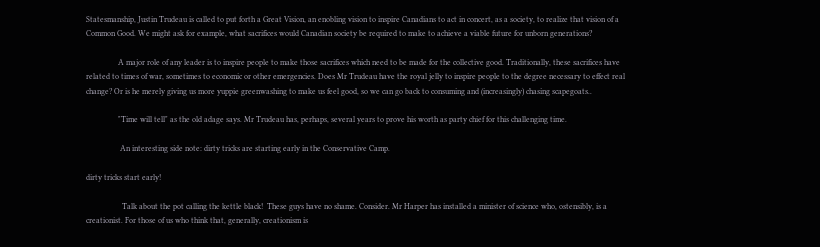Statesmanship, Justin Trudeau is called to put forth a Great Vision, an enobling vision to inspire Canadians to act in concert, as a society, to realize that vision of a Common Good. We might ask for example, what sacrifices would Canadian society be required to make to achieve a viable future for unborn generations?

                A major role of any leader is to inspire people to make those sacrifices which need to be made for the collective good. Traditionally, these sacrifices have related to times of war, sometimes to economic or other emergencies. Does Mr Trudeau have the royal jelly to inspire people to the degree necessary to effect real change? Or is he merely giving us more yuppie greenwashing to make us feel good, so we can go back to consuming and (increasingly) chasing scapegoats..

                "Time will tell" as the old adage says. Mr Trudeau has, perhaps, several years to prove his worth as party chief for this challenging time.

                 An interesting side note: dirty tricks are starting early in the Conservative Camp.

dirty tricks start early!

                  Talk about the pot calling the kettle black!  These guys have no shame. Consider. Mr Harper has installed a minister of science who, ostensibly, is a creationist. For those of us who think that, generally, creationism is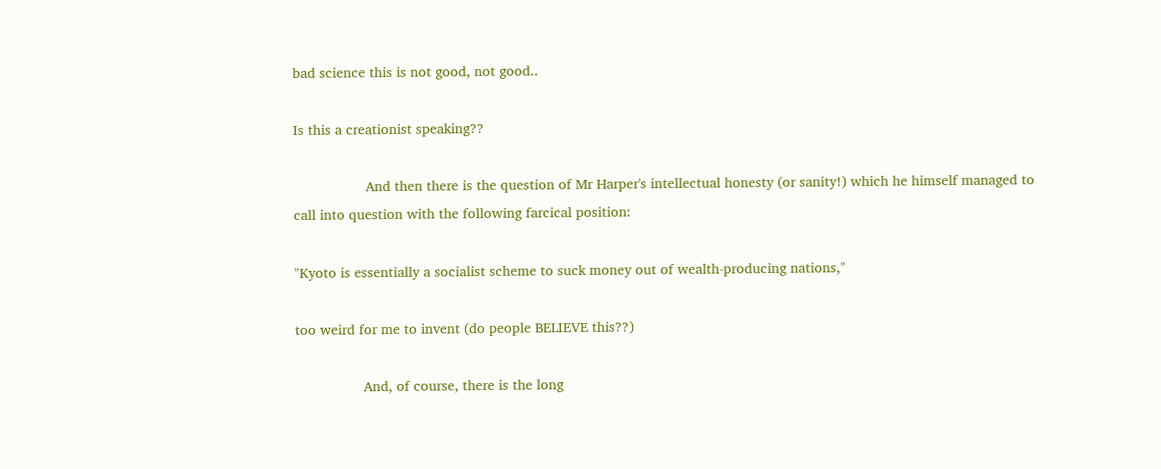bad science this is not good, not good..

Is this a creationist speaking??

                  And then there is the question of Mr Harper's intellectual honesty (or sanity!) which he himself managed to call into question with the following farcical position:

"Kyoto is essentially a socialist scheme to suck money out of wealth-producing nations,"

too weird for me to invent (do people BELIEVE this??)

                 And, of course, there is the long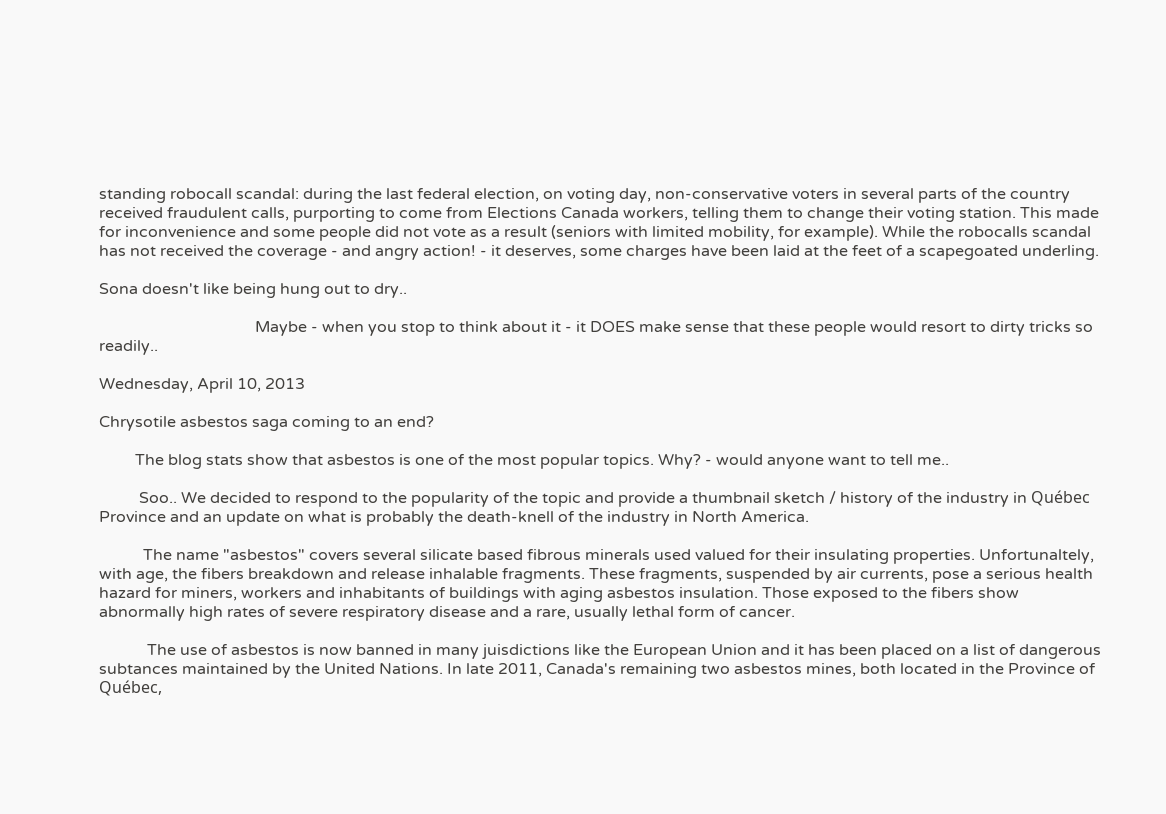standing robocall scandal: during the last federal election, on voting day, non-conservative voters in several parts of the country received fraudulent calls, purporting to come from Elections Canada workers, telling them to change their voting station. This made for inconvenience and some people did not vote as a result (seniors with limited mobility, for example). While the robocalls scandal has not received the coverage - and angry action! - it deserves, some charges have been laid at the feet of a scapegoated underling.

Sona doesn't like being hung out to dry..

                                       Maybe - when you stop to think about it - it DOES make sense that these people would resort to dirty tricks so readily..

Wednesday, April 10, 2013

Chrysotile asbestos saga coming to an end?

         The blog stats show that asbestos is one of the most popular topics. Why? - would anyone want to tell me..

          Soo.. We decided to respond to the popularity of the topic and provide a thumbnail sketch / history of the industry in Québec Province and an update on what is probably the death-knell of the industry in North America.

           The name "asbestos" covers several silicate based fibrous minerals used valued for their insulating properties. Unfortunaltely, with age, the fibers breakdown and release inhalable fragments. These fragments, suspended by air currents, pose a serious health hazard for miners, workers and inhabitants of buildings with aging asbestos insulation. Those exposed to the fibers show abnormally high rates of severe respiratory disease and a rare, usually lethal form of cancer.

            The use of asbestos is now banned in many juisdictions like the European Union and it has been placed on a list of dangerous subtances maintained by the United Nations. In late 2011, Canada's remaining two asbestos mines, both located in the Province of Québec,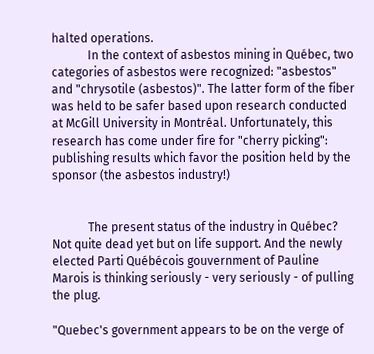halted operations.
            In the context of asbestos mining in Québec, two categories of asbestos were recognized: "asbestos" and "chrysotile (asbestos)". The latter form of the fiber was held to be safer based upon research conducted at McGill University in Montréal. Unfortunately, this research has come under fire for "cherry picking": publishing results which favor the position held by the sponsor (the asbestos industry!)


            The present status of the industry in Québec? Not quite dead yet but on life support. And the newly elected Parti Québécois gouvernment of Pauline Marois is thinking seriously - very seriously - of pulling the plug.

"Quebec's government appears to be on the verge of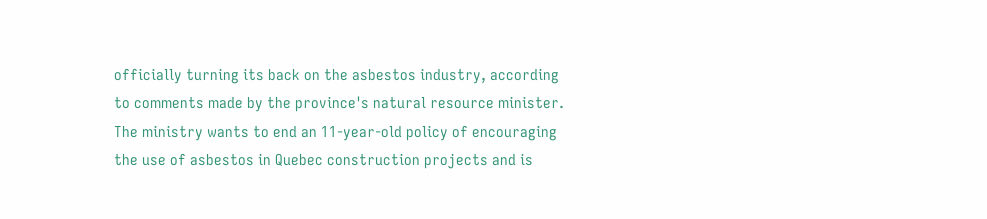officially turning its back on the asbestos industry, according to comments made by the province's natural resource minister.
The ministry wants to end an 11-year-old policy of encouraging the use of asbestos in Quebec construction projects and is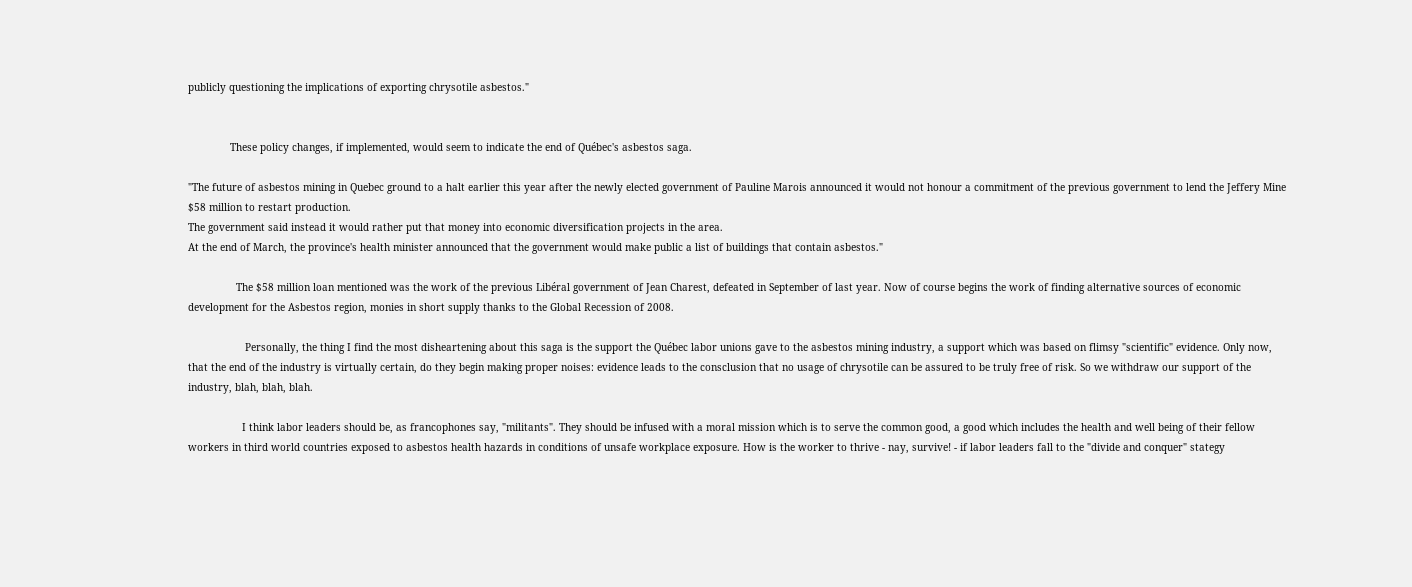publicly questioning the implications of exporting chrysotile asbestos."


              These policy changes, if implemented, would seem to indicate the end of Québec's asbestos saga.

"The future of asbestos mining in Quebec ground to a halt earlier this year after the newly elected government of Pauline Marois announced it would not honour a commitment of the previous government to lend the Jeffery Mine $58 million to restart production.
The government said instead it would rather put that money into economic diversification projects in the area.
At the end of March, the province's health minister announced that the government would make public a list of buildings that contain asbestos."

                The $58 million loan mentioned was the work of the previous Libéral government of Jean Charest, defeated in September of last year. Now of course begins the work of finding alternative sources of economic development for the Asbestos region, monies in short supply thanks to the Global Recession of 2008.

                   Personally, the thing I find the most disheartening about this saga is the support the Québec labor unions gave to the asbestos mining industry, a support which was based on flimsy "scientific" evidence. Only now, that the end of the industry is virtually certain, do they begin making proper noises: evidence leads to the consclusion that no usage of chrysotile can be assured to be truly free of risk. So we withdraw our support of the industry, blah, blah, blah.

                  I think labor leaders should be, as francophones say, "militants". They should be infused with a moral mission which is to serve the common good, a good which includes the health and well being of their fellow workers in third world countries exposed to asbestos health hazards in conditions of unsafe workplace exposure. How is the worker to thrive - nay, survive! - if labor leaders fall to the "divide and conquer" stategy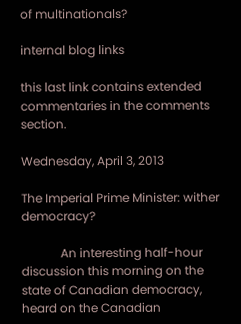of multinationals?

internal blog links

this last link contains extended commentaries in the comments section.

Wednesday, April 3, 2013

The Imperial Prime Minister: wither democracy?

             An interesting half-hour discussion this morning on the state of Canadian democracy, heard on the Canadian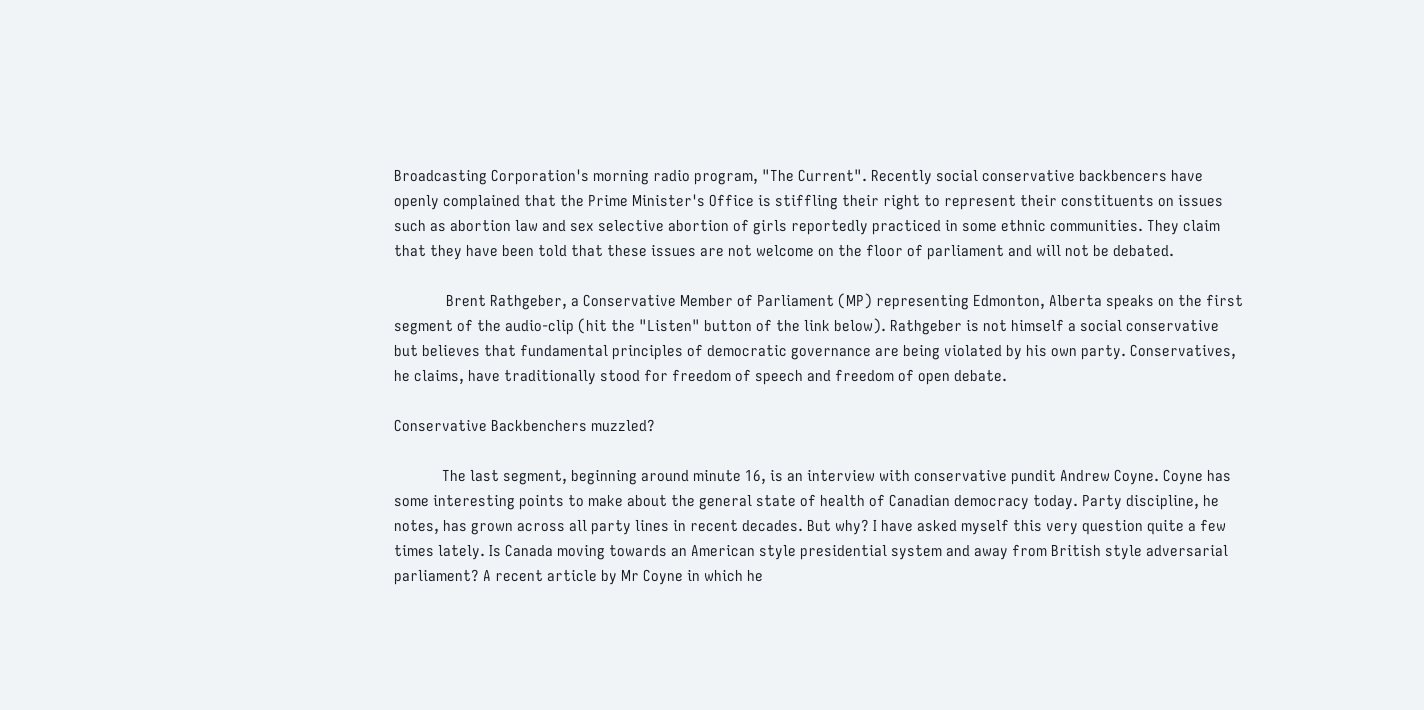Broadcasting Corporation's morning radio program, "The Current". Recently social conservative backbencers have openly complained that the Prime Minister's Office is stiffling their right to represent their constituents on issues such as abortion law and sex selective abortion of girls reportedly practiced in some ethnic communities. They claim that they have been told that these issues are not welcome on the floor of parliament and will not be debated.

             Brent Rathgeber, a Conservative Member of Parliament (MP) representing Edmonton, Alberta speaks on the first segment of the audio-clip (hit the "Listen" button of the link below). Rathgeber is not himself a social conservative but believes that fundamental principles of democratic governance are being violated by his own party. Conservatives, he claims, have traditionally stood for freedom of speech and freedom of open debate.

Conservative Backbenchers muzzled?

            The last segment, beginning around minute 16, is an interview with conservative pundit Andrew Coyne. Coyne has some interesting points to make about the general state of health of Canadian democracy today. Party discipline, he notes, has grown across all party lines in recent decades. But why? I have asked myself this very question quite a few times lately. Is Canada moving towards an American style presidential system and away from British style adversarial parliament? A recent article by Mr Coyne in which he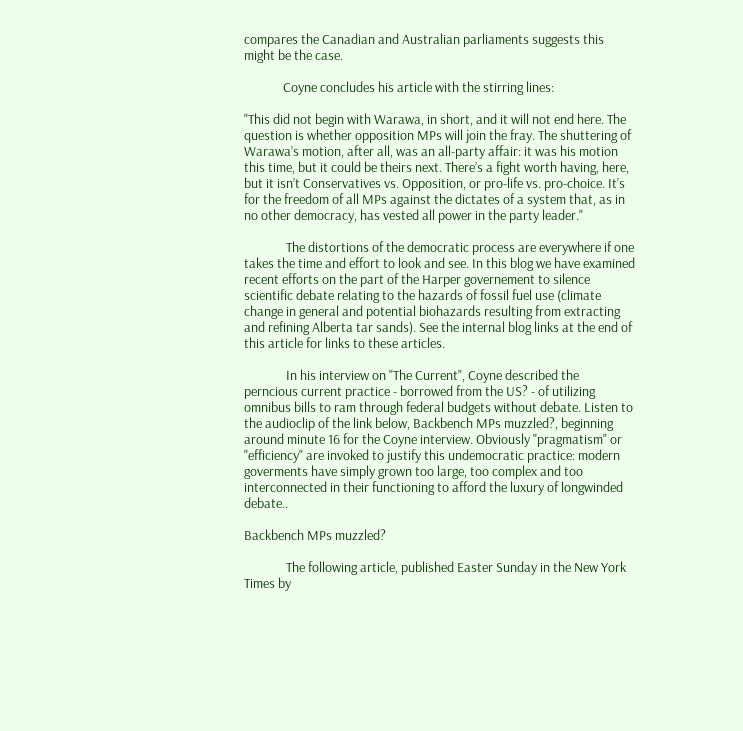compares the Canadian and Australian parliaments suggests this might be the case.

             Coyne concludes his article with the stirring lines:

"This did not begin with Warawa, in short, and it will not end here. The question is whether opposition MPs will join the fray. The shuttering of Warawa’s motion, after all, was an all-party affair: it was his motion this time, but it could be theirs next. There’s a fight worth having, here, but it isn’t Conservatives vs. Opposition, or pro-life vs. pro-choice. It’s for the freedom of all MPs against the dictates of a system that, as in no other democracy, has vested all power in the party leader."

              The distortions of the democratic process are everywhere if one takes the time and effort to look and see. In this blog we have examined recent efforts on the part of the Harper governement to silence scientific debate relating to the hazards of fossil fuel use (climate change in general and potential biohazards resulting from extracting and refining Alberta tar sands). See the internal blog links at the end of this article for links to these articles.

              In his interview on "The Current", Coyne described the perncious current practice - borrowed from the US? - of utilizing omnibus bills to ram through federal budgets without debate. Listen to the audioclip of the link below, Backbench MPs muzzled?, beginning around minute 16 for the Coyne interview. Obviously "pragmatism" or "efficiency" are invoked to justify this undemocratic practice: modern goverments have simply grown too large, too complex and too interconnected in their functioning to afford the luxury of longwinded debate..

Backbench MPs muzzled?

              The following article, published Easter Sunday in the New York Times by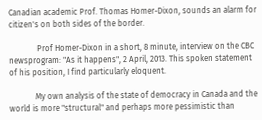Canadian academic Prof. Thomas Homer-Dixon, sounds an alarm for citizen's on both sides of the border.

              Prof Homer-Dixon in a short, 8 minute, interview on the CBC newsprogram: "As it happens", 2 April, 2013. This spoken statement of his position, I find particularly eloquent.

             My own analysis of the state of democracy in Canada and the world is more "structural" and perhaps more pessimistic than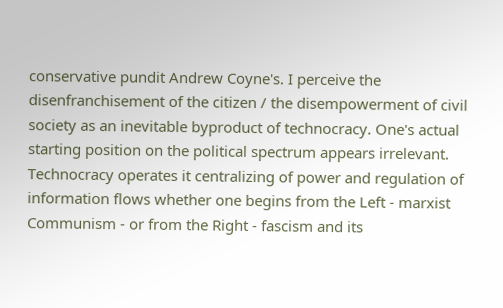conservative pundit Andrew Coyne's. I perceive the disenfranchisement of the citizen / the disempowerment of civil society as an inevitable byproduct of technocracy. One's actual starting position on the political spectrum appears irrelevant. Technocracy operates it centralizing of power and regulation of information flows whether one begins from the Left - marxist Communism - or from the Right - fascism and its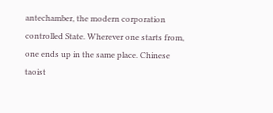antechamber, the modern corporation controlled State. Wherever one starts from, one ends up in the same place. Chinese taoist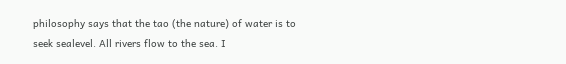philosophy says that the tao (the nature) of water is to seek sealevel. All rivers flow to the sea. I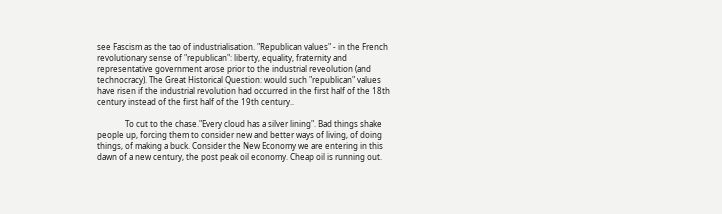see Fascism as the tao of industrialisation. "Republican values" - in the French revolutionary sense of "republican": liberty, equality, fraternity and representative government arose prior to the industrial reveolution (and technocracy). The Great Historical Question: would such "republican" values have risen if the industrial revolution had occurred in the first half of the 18th century instead of the first half of the 19th century..

              To cut to the chase."Every cloud has a silver lining". Bad things shake people up, forcing them to consider new and better ways of living, of doing things, of making a buck. Consider the New Economy we are entering in this dawn of a new century, the post peak oil economy. Cheap oil is running out.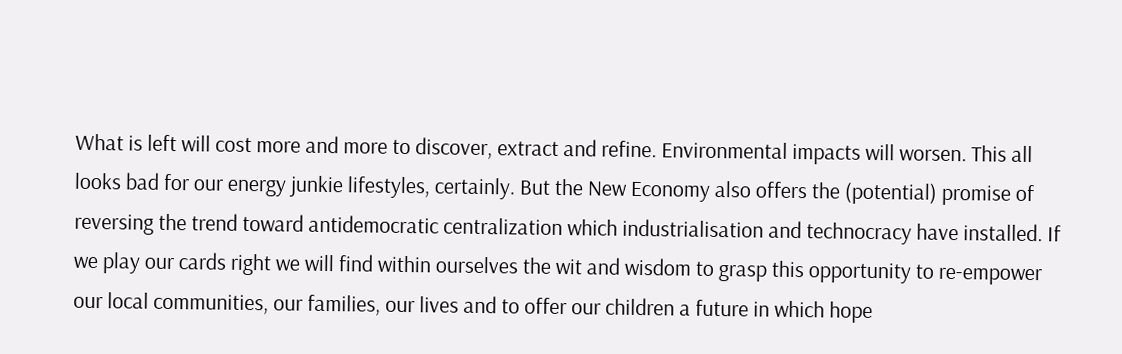What is left will cost more and more to discover, extract and refine. Environmental impacts will worsen. This all looks bad for our energy junkie lifestyles, certainly. But the New Economy also offers the (potential) promise of reversing the trend toward antidemocratic centralization which industrialisation and technocracy have installed. If we play our cards right we will find within ourselves the wit and wisdom to grasp this opportunity to re-empower our local communities, our families, our lives and to offer our children a future in which hope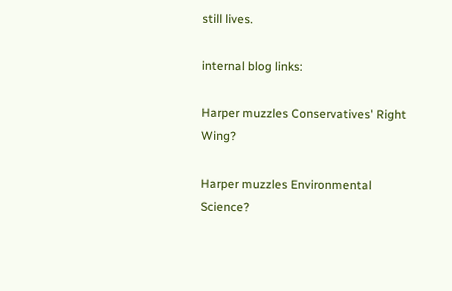still lives.

internal blog links:

Harper muzzles Conservatives' Right Wing?

Harper muzzles Environmental Science?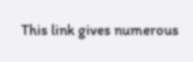This link gives numerous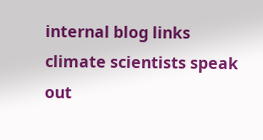internal blog links
climate scientists speak out